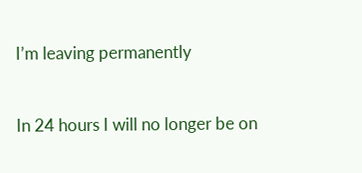I’m leaving permanently


In 24 hours I will no longer be on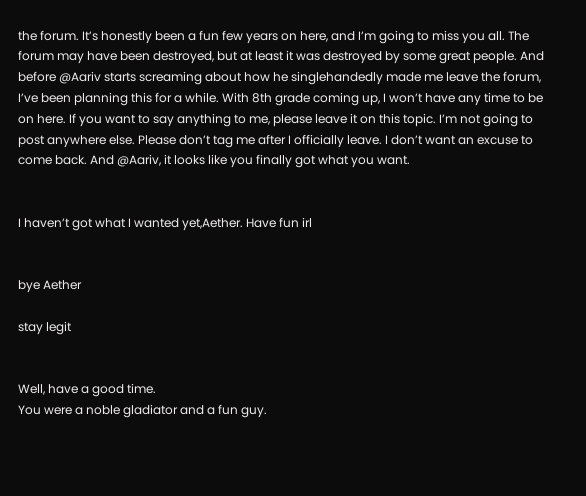the forum. It’s honestly been a fun few years on here, and I’m going to miss you all. The forum may have been destroyed, but at least it was destroyed by some great people. And before @Aariv starts screaming about how he singlehandedly made me leave the forum, I’ve been planning this for a while. With 8th grade coming up, I won’t have any time to be on here. If you want to say anything to me, please leave it on this topic. I’m not going to post anywhere else. Please don’t tag me after I officially leave. I don’t want an excuse to come back. And @Aariv, it looks like you finally got what you want.


I haven’t got what I wanted yet,Aether. Have fun irl


bye Aether

stay legit


Well, have a good time.
You were a noble gladiator and a fun guy.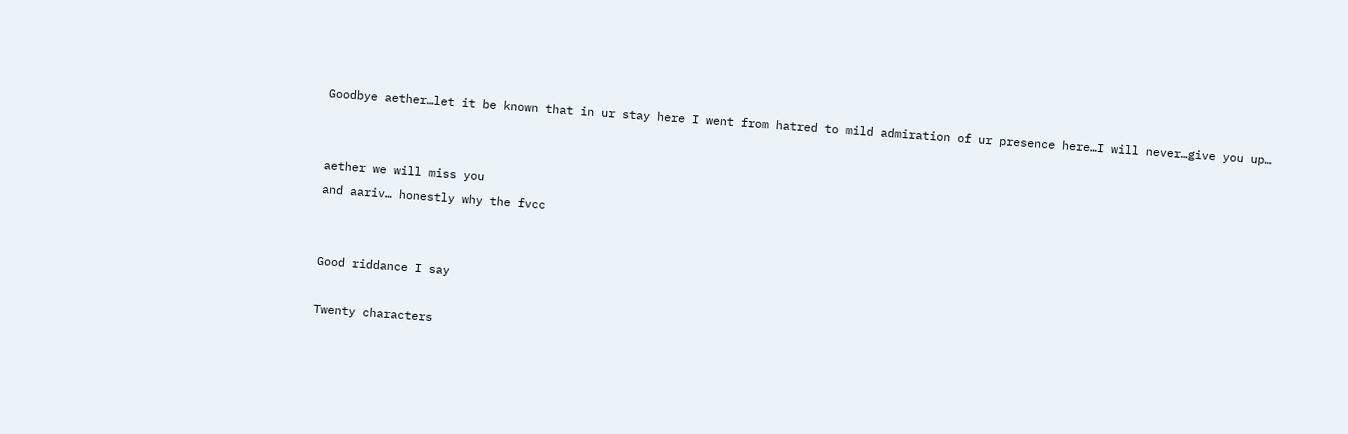Goodbye aether…let it be known that in ur stay here I went from hatred to mild admiration of ur presence here…I will never…give you up…


aether we will miss you
and aariv… honestly why the fvcc


Good riddance I say

Twenty characters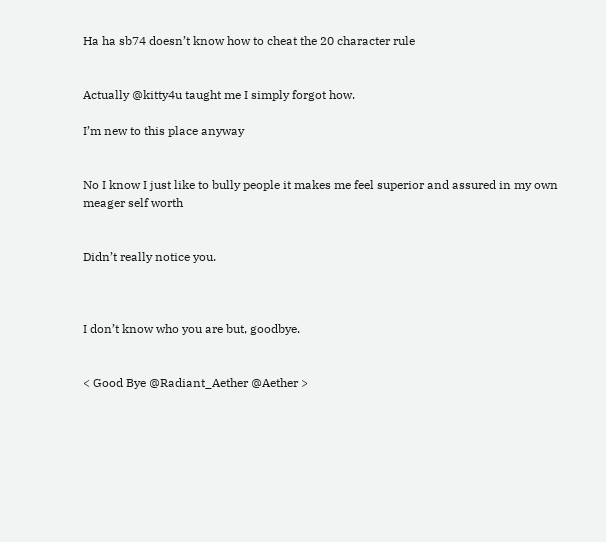Ha ha sb74 doesn’t know how to cheat the 20 character rule


Actually @kitty4u taught me I simply forgot how.

I’m new to this place anyway


No I know I just like to bully people it makes me feel superior and assured in my own meager self worth


Didn’t really notice you.



I don’t know who you are but, goodbye.


< Good Bye @Radiant_Aether @Aether >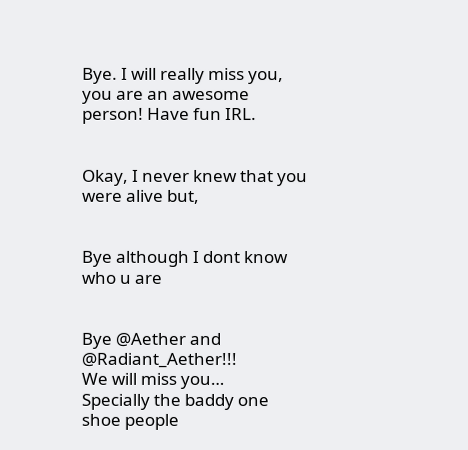Bye. I will really miss you, you are an awesome person! Have fun IRL.


Okay, I never knew that you were alive but,


Bye although I dont know who u are


Bye @Aether and @Radiant_Aether!!!
We will miss you…
Specially the baddy one shoe people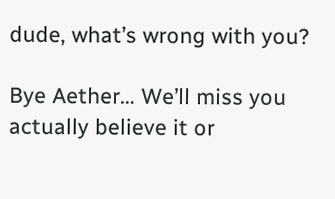dude, what’s wrong with you?

Bye Aether… We’ll miss you actually believe it or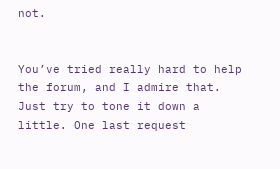not.


You’ve tried really hard to help the forum, and I admire that. Just try to tone it down a little. One last request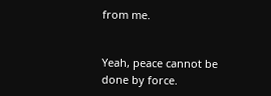from me.


Yeah, peace cannot be done by force.